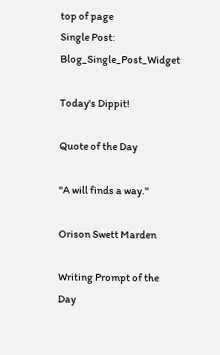top of page
Single Post: Blog_Single_Post_Widget

Today's Dippit!

Quote of the Day

"A will finds a way."

Orison Swett Marden

Writing Prompt of the Day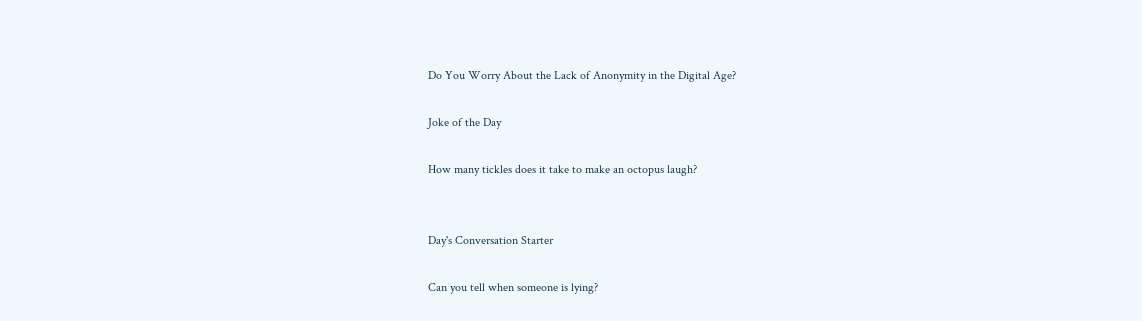Do You Worry About the Lack of Anonymity in the Digital Age?

Joke of the Day

How many tickles does it take to make an octopus laugh?


Day's Conversation Starter

Can you tell when someone is lying?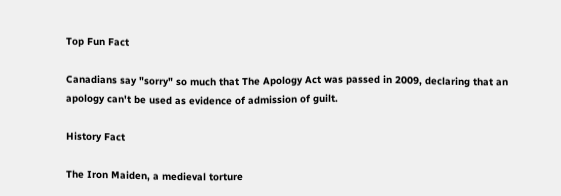Top Fun Fact

Canadians say "sorry" so much that The Apology Act was passed in 2009, declaring that an apology can't be used as evidence of admission of guilt.

History Fact

The Iron Maiden, a medieval torture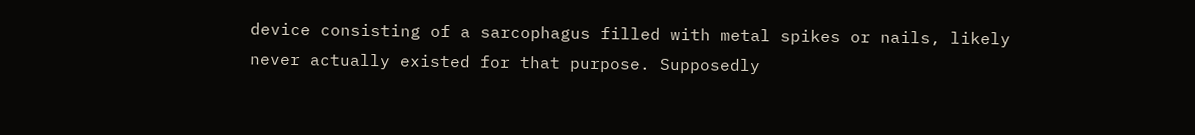device consisting of a sarcophagus filled with metal spikes or nails, likely never actually existed for that purpose. Supposedly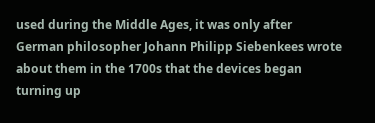used during the Middle Ages, it was only after German philosopher Johann Philipp Siebenkees wrote about them in the 1700s that the devices began turning up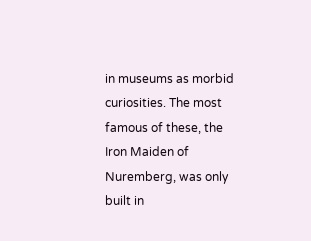in museums as morbid curiosities. The most famous of these, the Iron Maiden of Nuremberg, was only built in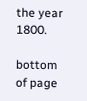the year 1800.

bottom of page